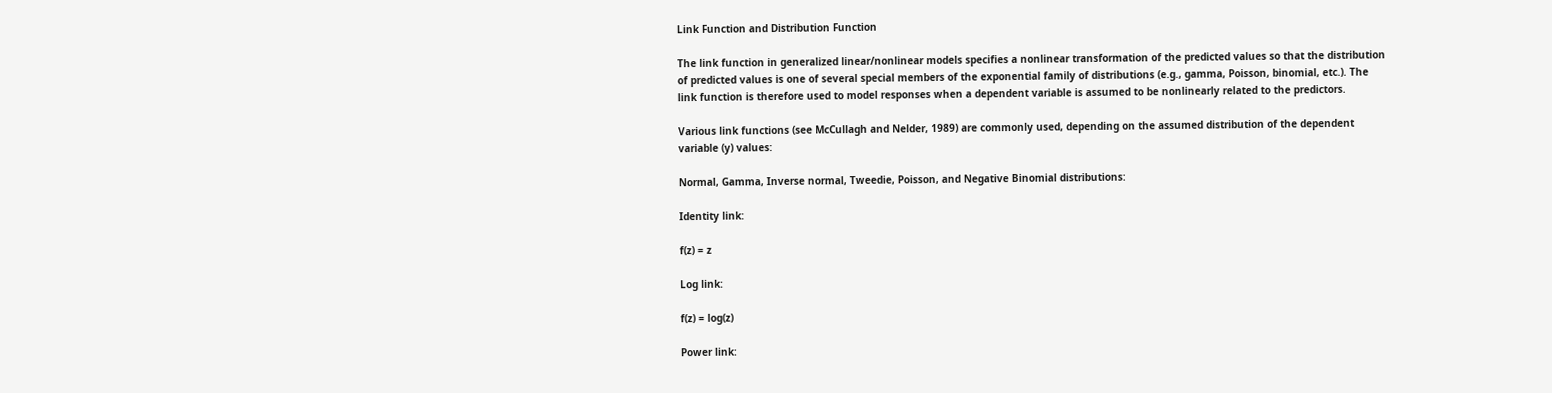Link Function and Distribution Function

The link function in generalized linear/nonlinear models specifies a nonlinear transformation of the predicted values so that the distribution of predicted values is one of several special members of the exponential family of distributions (e.g., gamma, Poisson, binomial, etc.). The link function is therefore used to model responses when a dependent variable is assumed to be nonlinearly related to the predictors.

Various link functions (see McCullagh and Nelder, 1989) are commonly used, depending on the assumed distribution of the dependent variable (y) values:

Normal, Gamma, Inverse normal, Tweedie, Poisson, and Negative Binomial distributions:

Identity link:

f(z) = z

Log link:

f(z) = log(z)

Power link: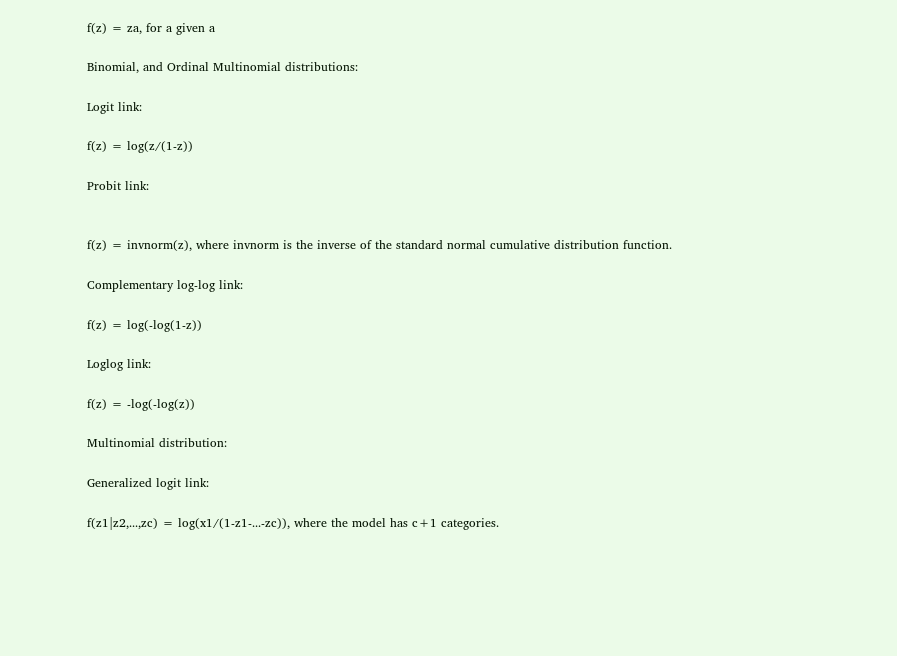f(z) = za, for a given a

Binomial, and Ordinal Multinomial distributions:

Logit link:

f(z) = log(z/(1-z))

Probit link:


f(z) = invnorm(z), where invnorm is the inverse of the standard normal cumulative distribution function.

Complementary log-log link:

f(z) = log(-log(1-z))

Loglog link:

f(z) = -log(-log(z))

Multinomial distribution:

Generalized logit link:

f(z1|z2,...,zc) = log(x1/(1-z1-...-zc)), where the model has c+1 categories.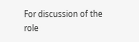For discussion of the role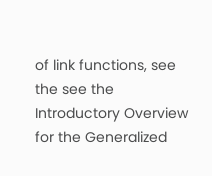of link functions, see the see the Introductory Overview for the Generalized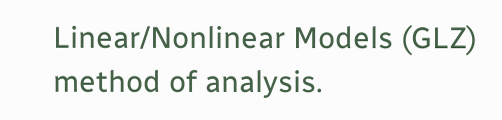Linear/Nonlinear Models (GLZ) method of analysis.